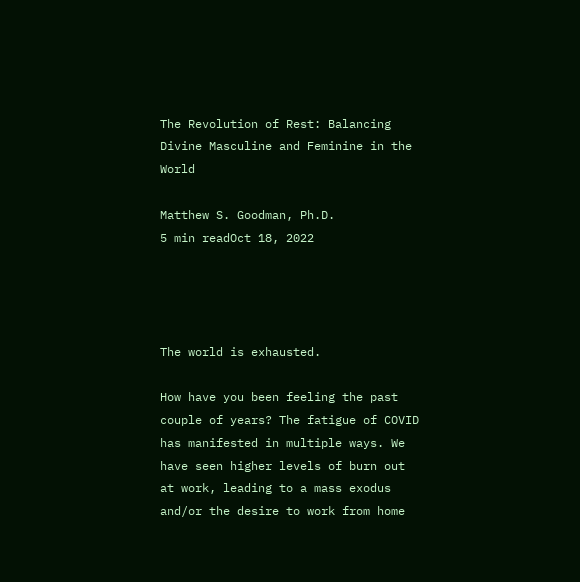The Revolution of Rest: Balancing Divine Masculine and Feminine in the World

Matthew S. Goodman, Ph.D.
5 min readOct 18, 2022




The world is exhausted.

How have you been feeling the past couple of years? The fatigue of COVID has manifested in multiple ways. We have seen higher levels of burn out at work, leading to a mass exodus and/or the desire to work from home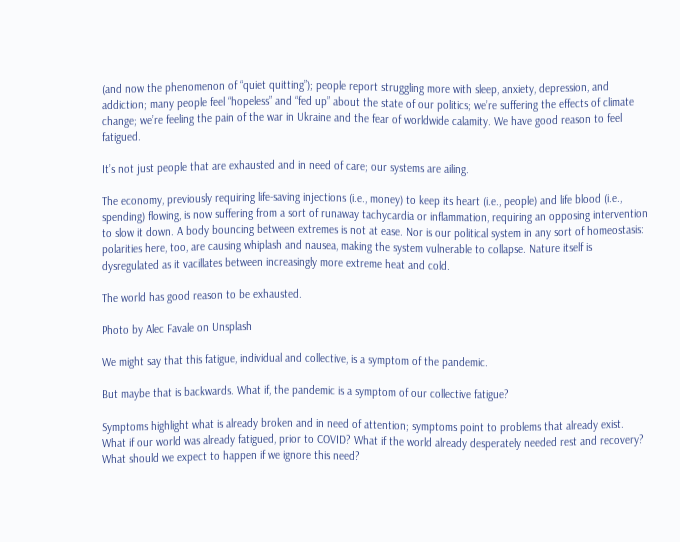(and now the phenomenon of “quiet quitting”); people report struggling more with sleep, anxiety, depression, and addiction; many people feel “hopeless” and “fed up” about the state of our politics; we’re suffering the effects of climate change; we’re feeling the pain of the war in Ukraine and the fear of worldwide calamity. We have good reason to feel fatigued.

It’s not just people that are exhausted and in need of care; our systems are ailing.

The economy, previously requiring life-saving injections (i.e., money) to keep its heart (i.e., people) and life blood (i.e., spending) flowing, is now suffering from a sort of runaway tachycardia or inflammation, requiring an opposing intervention to slow it down. A body bouncing between extremes is not at ease. Nor is our political system in any sort of homeostasis: polarities here, too, are causing whiplash and nausea, making the system vulnerable to collapse. Nature itself is dysregulated as it vacillates between increasingly more extreme heat and cold.

The world has good reason to be exhausted.

Photo by Alec Favale on Unsplash

We might say that this fatigue, individual and collective, is a symptom of the pandemic.

But maybe that is backwards. What if, the pandemic is a symptom of our collective fatigue?

Symptoms highlight what is already broken and in need of attention; symptoms point to problems that already exist. What if our world was already fatigued, prior to COVID? What if the world already desperately needed rest and recovery? What should we expect to happen if we ignore this need?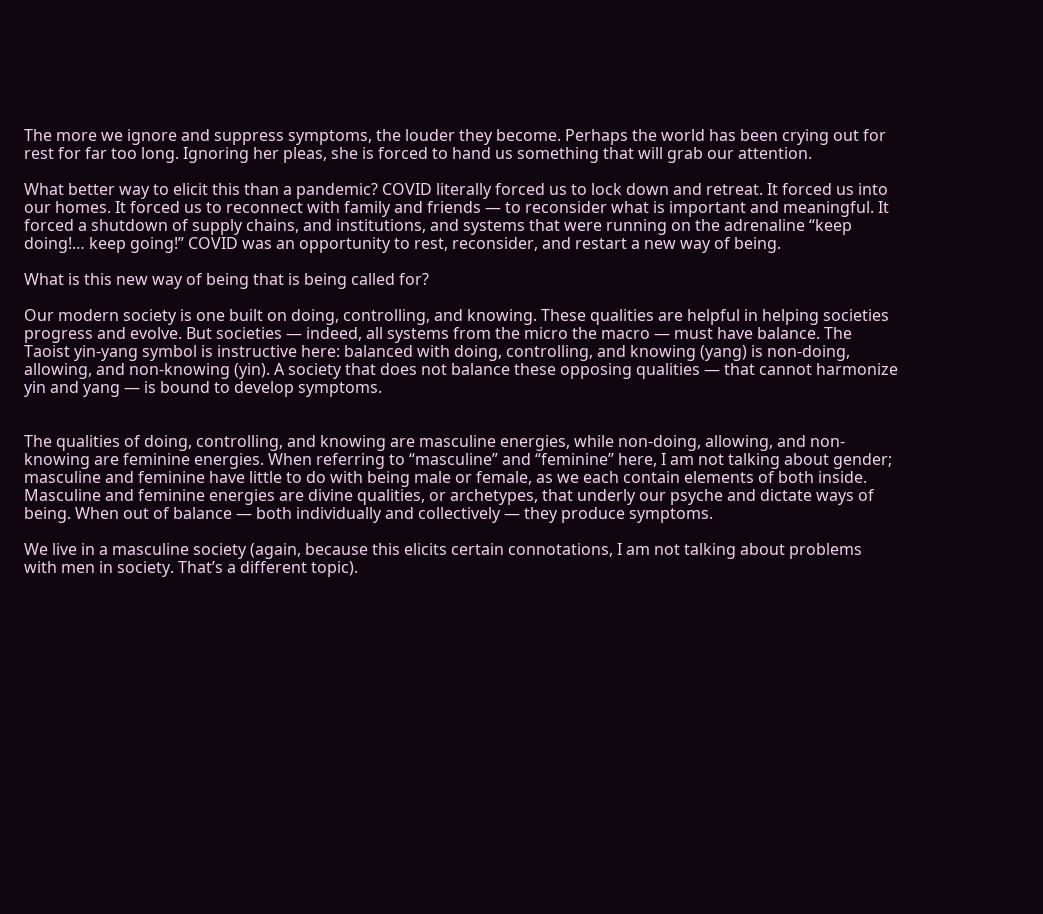The more we ignore and suppress symptoms, the louder they become. Perhaps the world has been crying out for rest for far too long. Ignoring her pleas, she is forced to hand us something that will grab our attention.

What better way to elicit this than a pandemic? COVID literally forced us to lock down and retreat. It forced us into our homes. It forced us to reconnect with family and friends — to reconsider what is important and meaningful. It forced a shutdown of supply chains, and institutions, and systems that were running on the adrenaline “keep doing!… keep going!” COVID was an opportunity to rest, reconsider, and restart a new way of being.

What is this new way of being that is being called for?

Our modern society is one built on doing, controlling, and knowing. These qualities are helpful in helping societies progress and evolve. But societies — indeed, all systems from the micro the macro — must have balance. The Taoist yin-yang symbol is instructive here: balanced with doing, controlling, and knowing (yang) is non-doing, allowing, and non-knowing (yin). A society that does not balance these opposing qualities — that cannot harmonize yin and yang — is bound to develop symptoms.


The qualities of doing, controlling, and knowing are masculine energies, while non-doing, allowing, and non-knowing are feminine energies. When referring to “masculine” and “feminine” here, I am not talking about gender; masculine and feminine have little to do with being male or female, as we each contain elements of both inside. Masculine and feminine energies are divine qualities, or archetypes, that underly our psyche and dictate ways of being. When out of balance — both individually and collectively — they produce symptoms.

We live in a masculine society (again, because this elicits certain connotations, I am not talking about problems with men in society. That’s a different topic).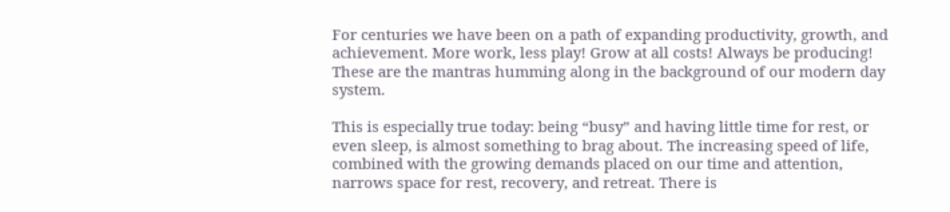For centuries we have been on a path of expanding productivity, growth, and achievement. More work, less play! Grow at all costs! Always be producing! These are the mantras humming along in the background of our modern day system.

This is especially true today: being “busy” and having little time for rest, or even sleep, is almost something to brag about. The increasing speed of life, combined with the growing demands placed on our time and attention, narrows space for rest, recovery, and retreat. There is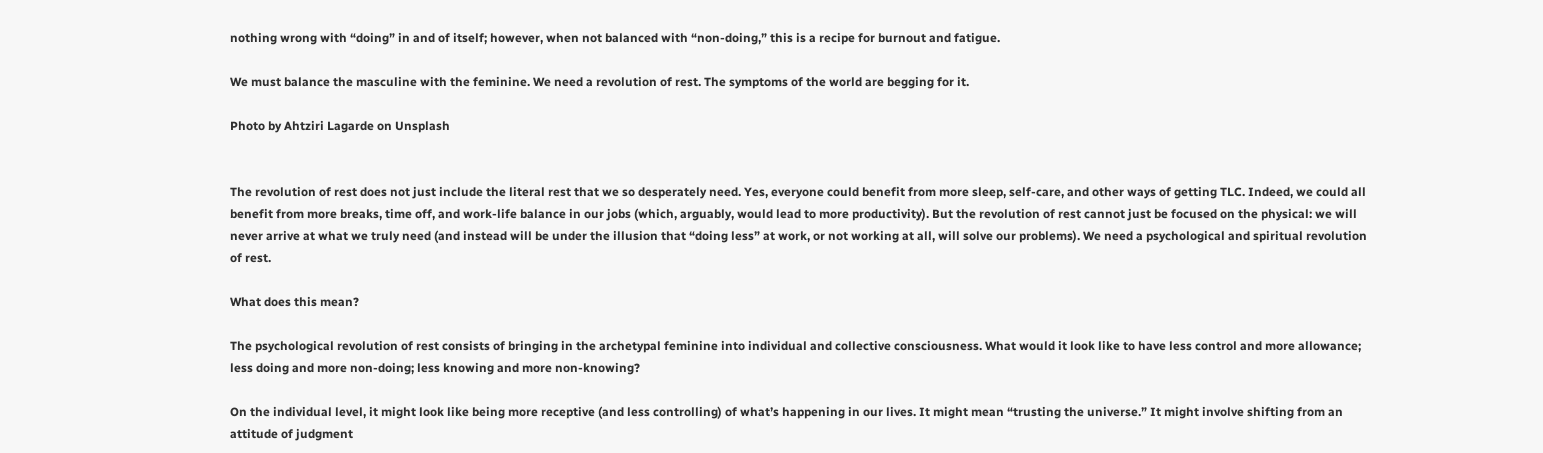nothing wrong with “doing” in and of itself; however, when not balanced with “non-doing,” this is a recipe for burnout and fatigue.

We must balance the masculine with the feminine. We need a revolution of rest. The symptoms of the world are begging for it.

Photo by Ahtziri Lagarde on Unsplash


The revolution of rest does not just include the literal rest that we so desperately need. Yes, everyone could benefit from more sleep, self-care, and other ways of getting TLC. Indeed, we could all benefit from more breaks, time off, and work-life balance in our jobs (which, arguably, would lead to more productivity). But the revolution of rest cannot just be focused on the physical: we will never arrive at what we truly need (and instead will be under the illusion that “doing less” at work, or not working at all, will solve our problems). We need a psychological and spiritual revolution of rest.

What does this mean?

The psychological revolution of rest consists of bringing in the archetypal feminine into individual and collective consciousness. What would it look like to have less control and more allowance; less doing and more non-doing; less knowing and more non-knowing?

On the individual level, it might look like being more receptive (and less controlling) of what’s happening in our lives. It might mean “trusting the universe.” It might involve shifting from an attitude of judgment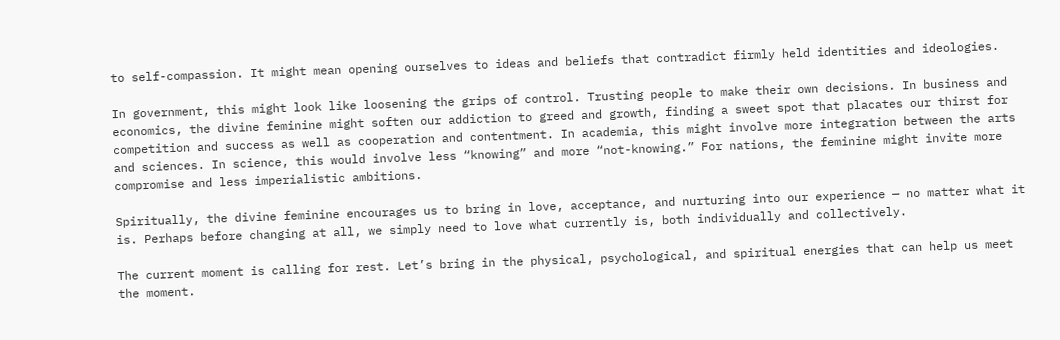to self-compassion. It might mean opening ourselves to ideas and beliefs that contradict firmly held identities and ideologies.

In government, this might look like loosening the grips of control. Trusting people to make their own decisions. In business and economics, the divine feminine might soften our addiction to greed and growth, finding a sweet spot that placates our thirst for competition and success as well as cooperation and contentment. In academia, this might involve more integration between the arts and sciences. In science, this would involve less “knowing” and more “not-knowing.” For nations, the feminine might invite more compromise and less imperialistic ambitions.

Spiritually, the divine feminine encourages us to bring in love, acceptance, and nurturing into our experience — no matter what it is. Perhaps before changing at all, we simply need to love what currently is, both individually and collectively.

The current moment is calling for rest. Let’s bring in the physical, psychological, and spiritual energies that can help us meet the moment.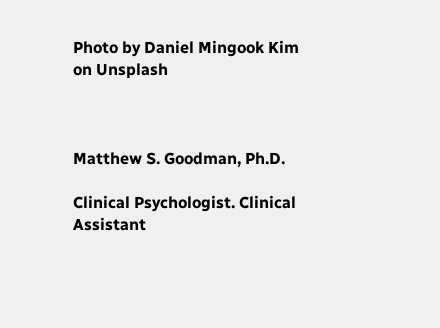Photo by Daniel Mingook Kim on Unsplash



Matthew S. Goodman, Ph.D.

Clinical Psychologist. Clinical Assistant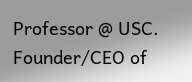Professor @ USC. Founder/CEO of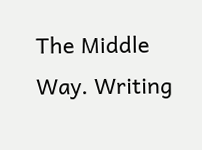The Middle Way. Writing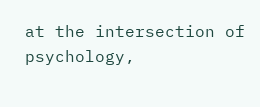at the intersection of psychology,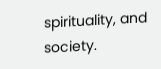spirituality, and society.